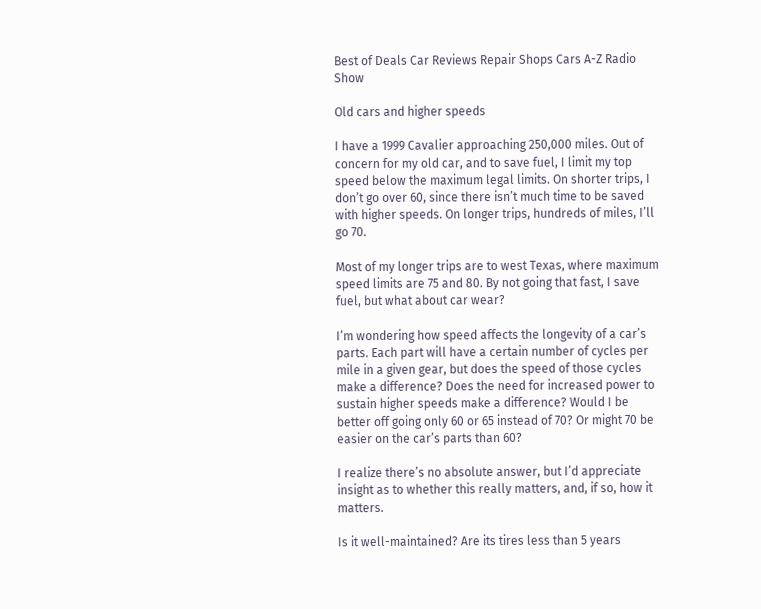Best of Deals Car Reviews Repair Shops Cars A-Z Radio Show

Old cars and higher speeds

I have a 1999 Cavalier approaching 250,000 miles. Out of concern for my old car, and to save fuel, I limit my top speed below the maximum legal limits. On shorter trips, I don’t go over 60, since there isn’t much time to be saved with higher speeds. On longer trips, hundreds of miles, I’ll go 70.

Most of my longer trips are to west Texas, where maximum speed limits are 75 and 80. By not going that fast, I save fuel, but what about car wear?

I’m wondering how speed affects the longevity of a car’s parts. Each part will have a certain number of cycles per mile in a given gear, but does the speed of those cycles make a difference? Does the need for increased power to sustain higher speeds make a difference? Would I be better off going only 60 or 65 instead of 70? Or might 70 be easier on the car’s parts than 60?

I realize there’s no absolute answer, but I’d appreciate insight as to whether this really matters, and, if so, how it matters.

Is it well-maintained? Are its tires less than 5 years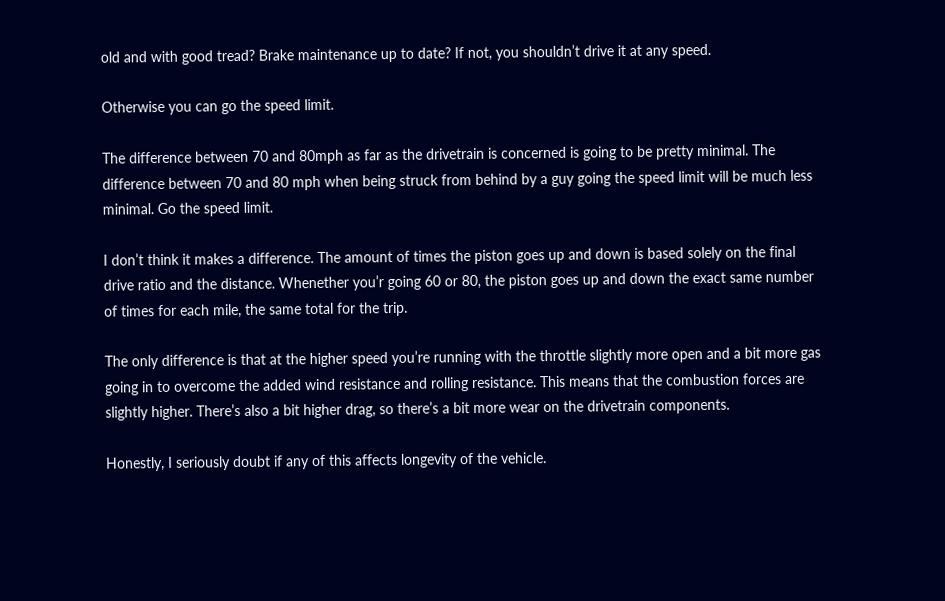old and with good tread? Brake maintenance up to date? If not, you shouldn’t drive it at any speed.

Otherwise you can go the speed limit.

The difference between 70 and 80mph as far as the drivetrain is concerned is going to be pretty minimal. The difference between 70 and 80 mph when being struck from behind by a guy going the speed limit will be much less minimal. Go the speed limit.

I don’t think it makes a difference. The amount of times the piston goes up and down is based solely on the final drive ratio and the distance. Whenether you’r going 60 or 80, the piston goes up and down the exact same number of times for each mile, the same total for the trip.

The only difference is that at the higher speed you’re running with the throttle slightly more open and a bit more gas going in to overcome the added wind resistance and rolling resistance. This means that the combustion forces are slightly higher. There’s also a bit higher drag, so there’s a bit more wear on the drivetrain components.

Honestly, I seriously doubt if any of this affects longevity of the vehicle.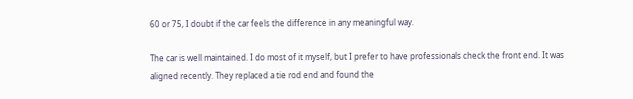60 or 75, I doubt if the car feels the difference in any meaningful way.

The car is well maintained. I do most of it myself, but I prefer to have professionals check the front end. It was aligned recently. They replaced a tie rod end and found the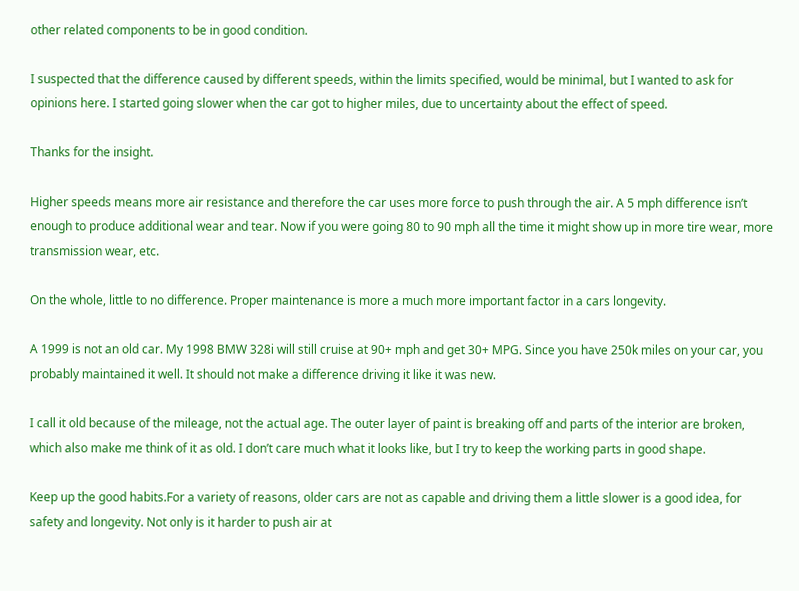other related components to be in good condition.

I suspected that the difference caused by different speeds, within the limits specified, would be minimal, but I wanted to ask for opinions here. I started going slower when the car got to higher miles, due to uncertainty about the effect of speed.

Thanks for the insight.

Higher speeds means more air resistance and therefore the car uses more force to push through the air. A 5 mph difference isn’t enough to produce additional wear and tear. Now if you were going 80 to 90 mph all the time it might show up in more tire wear, more transmission wear, etc.

On the whole, little to no difference. Proper maintenance is more a much more important factor in a cars longevity.

A 1999 is not an old car. My 1998 BMW 328i will still cruise at 90+ mph and get 30+ MPG. Since you have 250k miles on your car, you probably maintained it well. It should not make a difference driving it like it was new.

I call it old because of the mileage, not the actual age. The outer layer of paint is breaking off and parts of the interior are broken, which also make me think of it as old. I don’t care much what it looks like, but I try to keep the working parts in good shape.

Keep up the good habits.For a variety of reasons, older cars are not as capable and driving them a little slower is a good idea, for safety and longevity. Not only is it harder to push air at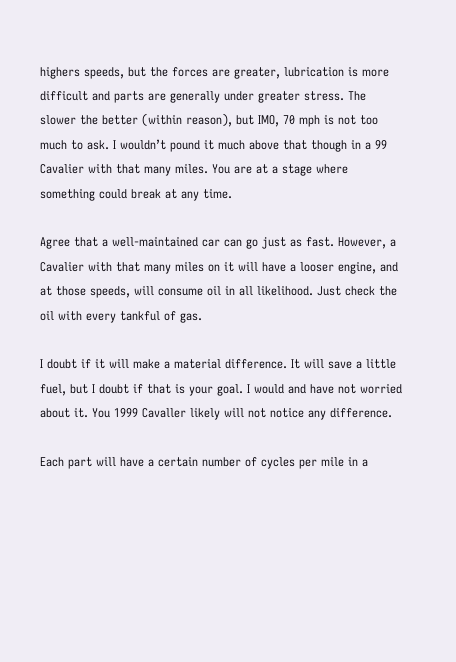highers speeds, but the forces are greater, lubrication is more difficult and parts are generally under greater stress. The slower the better (within reason), but IMO, 70 mph is not too much to ask. I wouldn’t pound it much above that though in a 99 Cavalier with that many miles. You are at a stage where something could break at any time.

Agree that a well-maintained car can go just as fast. However, a Cavalier with that many miles on it will have a looser engine, and at those speeds, will consume oil in all likelihood. Just check the oil with every tankful of gas.

I doubt if it will make a material difference. It will save a little fuel, but I doubt if that is your goal. I would and have not worried about it. You 1999 Cavaller likely will not notice any difference.

Each part will have a certain number of cycles per mile in a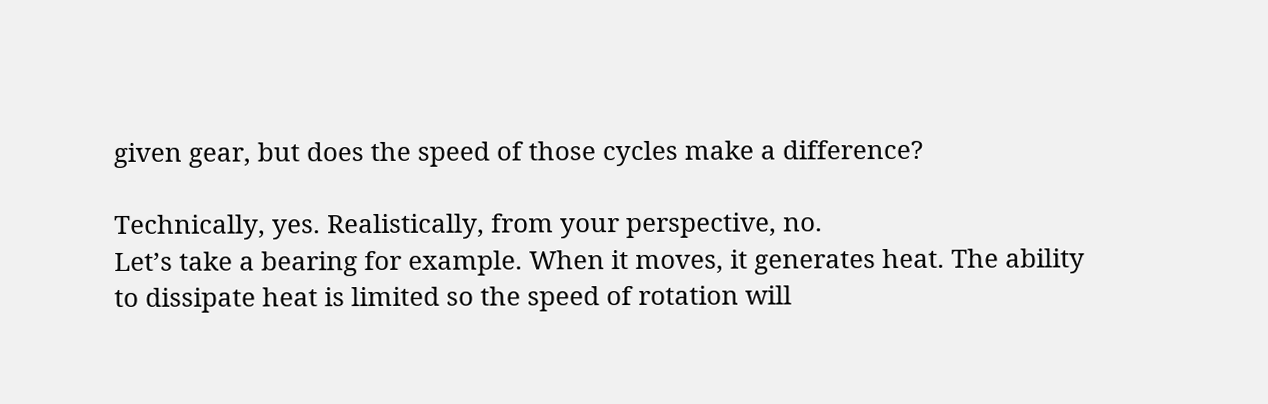given gear, but does the speed of those cycles make a difference?

Technically, yes. Realistically, from your perspective, no.
Let’s take a bearing for example. When it moves, it generates heat. The ability to dissipate heat is limited so the speed of rotation will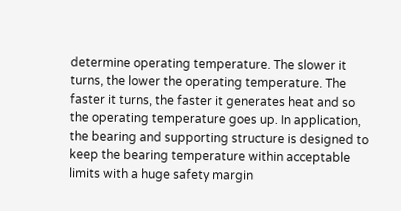determine operating temperature. The slower it turns, the lower the operating temperature. The faster it turns, the faster it generates heat and so the operating temperature goes up. In application, the bearing and supporting structure is designed to keep the bearing temperature within acceptable limits with a huge safety margin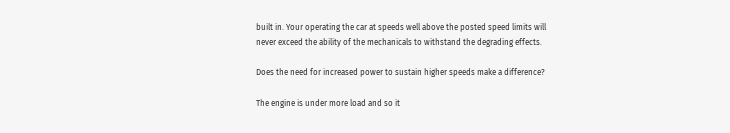built in. Your operating the car at speeds well above the posted speed limits will never exceed the ability of the mechanicals to withstand the degrading effects.

Does the need for increased power to sustain higher speeds make a difference?

The engine is under more load and so it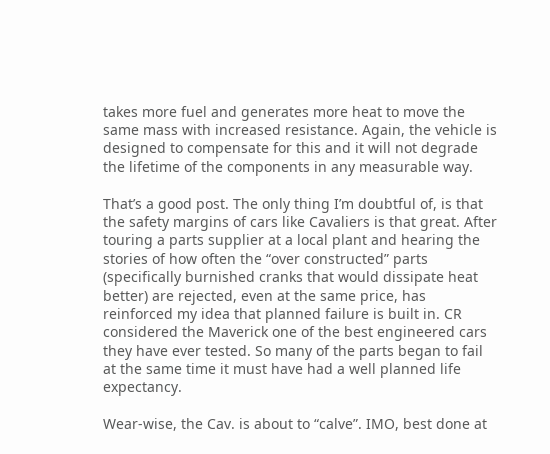takes more fuel and generates more heat to move the same mass with increased resistance. Again, the vehicle is designed to compensate for this and it will not degrade the lifetime of the components in any measurable way.

That’s a good post. The only thing I’m doubtful of, is that the safety margins of cars like Cavaliers is that great. After touring a parts supplier at a local plant and hearing the stories of how often the “over constructed” parts (specifically burnished cranks that would dissipate heat better) are rejected, even at the same price, has reinforced my idea that planned failure is built in. CR considered the Maverick one of the best engineered cars they have ever tested. So many of the parts began to fail at the same time it must have had a well planned life expectancy.

Wear-wise, the Cav. is about to “calve”. IMO, best done at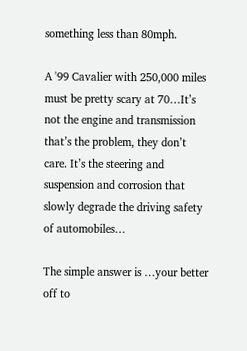something less than 80mph.

A '99 Cavalier with 250,000 miles must be pretty scary at 70…It’s not the engine and transmission that’s the problem, they don’t care. It’s the steering and suspension and corrosion that slowly degrade the driving safety of automobiles…

The simple answer is …your better off to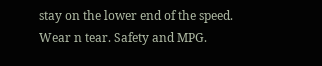stay on the lower end of the speed. Wear n tear. Safety and MPG.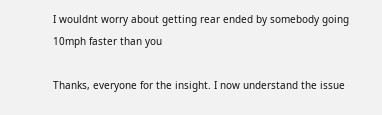I wouldnt worry about getting rear ended by somebody going 10mph faster than you

Thanks, everyone for the insight. I now understand the issue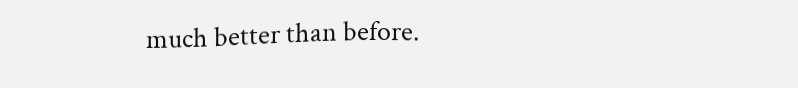much better than before.